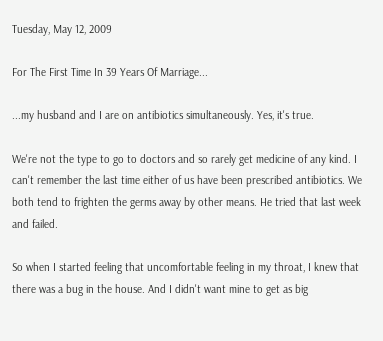Tuesday, May 12, 2009

For The First Time In 39 Years Of Marriage...

...my husband and I are on antibiotics simultaneously. Yes, it's true.

We're not the type to go to doctors and so rarely get medicine of any kind. I can't remember the last time either of us have been prescribed antibiotics. We both tend to frighten the germs away by other means. He tried that last week and failed.

So when I started feeling that uncomfortable feeling in my throat, I knew that there was a bug in the house. And I didn't want mine to get as big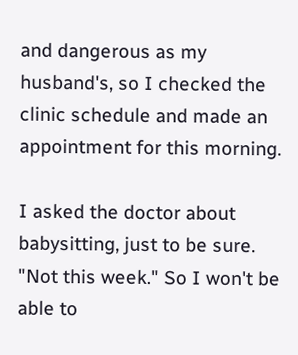and dangerous as my husband's, so I checked the clinic schedule and made an appointment for this morning.

I asked the doctor about babysitting, just to be sure. "Not this week." So I won't be able to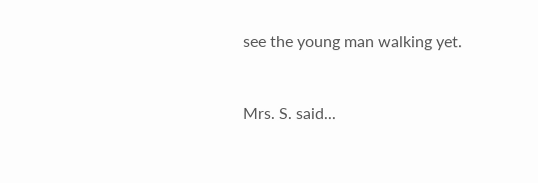see the young man walking yet.


Mrs. S. said...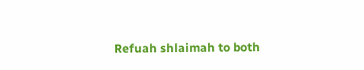Refuah shlaimah to both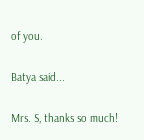of you.

Batya said...

Mrs. S, thanks so much!